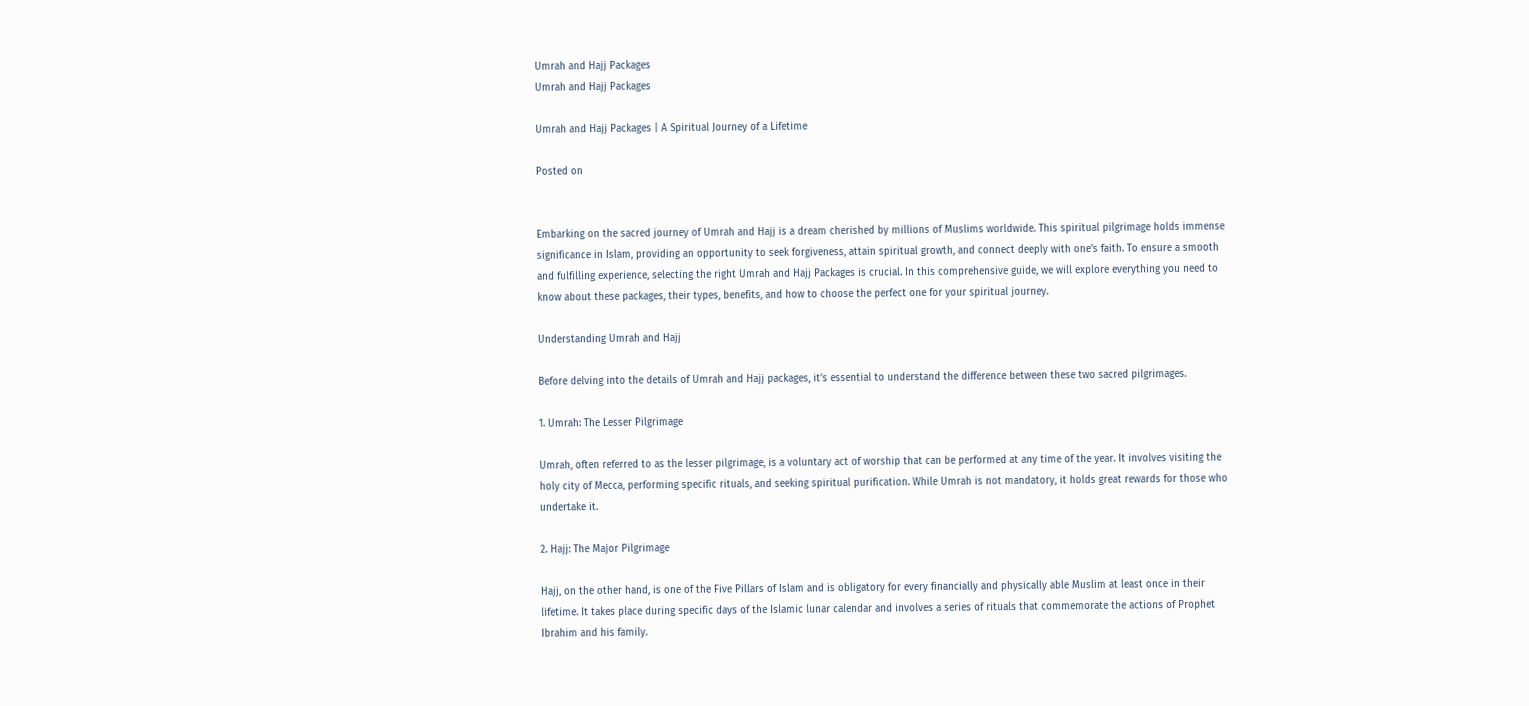Umrah and Hajj Packages
Umrah and Hajj Packages

Umrah and Hajj Packages | A Spiritual Journey of a Lifetime

Posted on


Embarking on the sacred journey of Umrah and Hajj is a dream cherished by millions of Muslims worldwide. This spiritual pilgrimage holds immense significance in Islam, providing an opportunity to seek forgiveness, attain spiritual growth, and connect deeply with one’s faith. To ensure a smooth and fulfilling experience, selecting the right Umrah and Hajj Packages is crucial. In this comprehensive guide, we will explore everything you need to know about these packages, their types, benefits, and how to choose the perfect one for your spiritual journey.

Understanding Umrah and Hajj

Before delving into the details of Umrah and Hajj packages, it’s essential to understand the difference between these two sacred pilgrimages.

1. Umrah: The Lesser Pilgrimage

Umrah, often referred to as the lesser pilgrimage, is a voluntary act of worship that can be performed at any time of the year. It involves visiting the holy city of Mecca, performing specific rituals, and seeking spiritual purification. While Umrah is not mandatory, it holds great rewards for those who undertake it.

2. Hajj: The Major Pilgrimage

Hajj, on the other hand, is one of the Five Pillars of Islam and is obligatory for every financially and physically able Muslim at least once in their lifetime. It takes place during specific days of the Islamic lunar calendar and involves a series of rituals that commemorate the actions of Prophet Ibrahim and his family.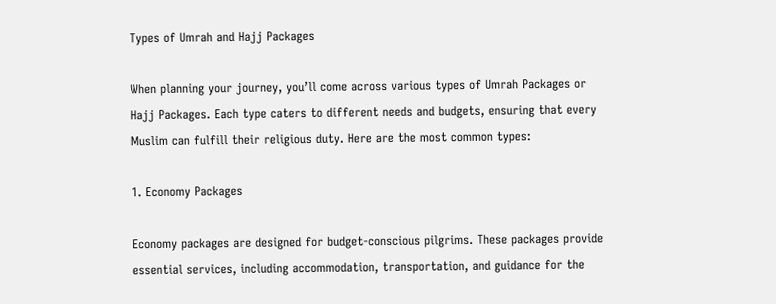Types of Umrah and Hajj Packages

When planning your journey, you’ll come across various types of Umrah Packages or Hajj Packages. Each type caters to different needs and budgets, ensuring that every Muslim can fulfill their religious duty. Here are the most common types:

1. Economy Packages

Economy packages are designed for budget-conscious pilgrims. These packages provide essential services, including accommodation, transportation, and guidance for the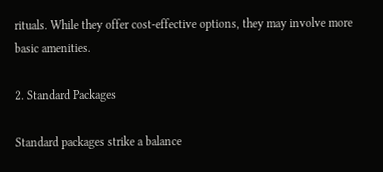rituals. While they offer cost-effective options, they may involve more basic amenities.

2. Standard Packages

Standard packages strike a balance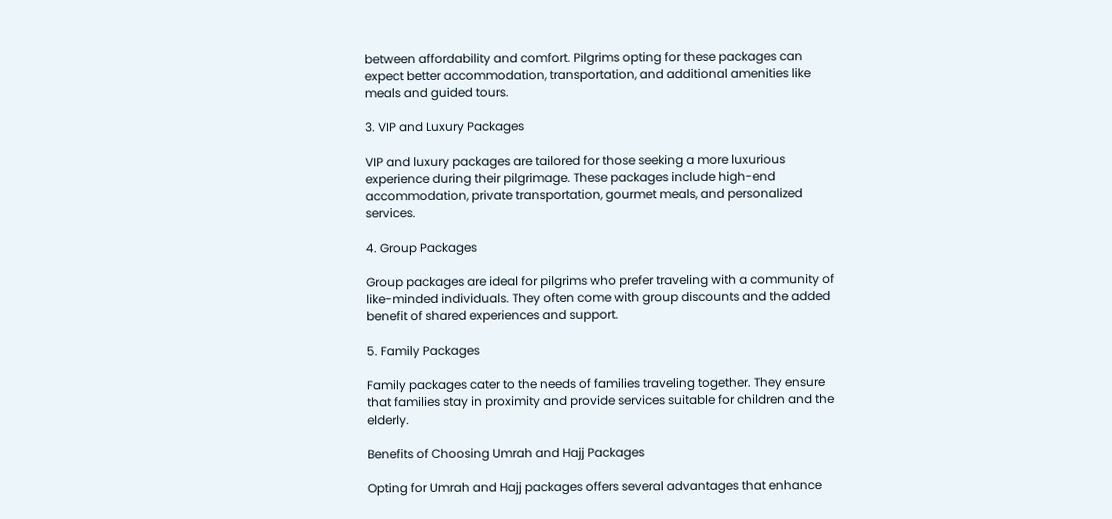between affordability and comfort. Pilgrims opting for these packages can expect better accommodation, transportation, and additional amenities like meals and guided tours.

3. VIP and Luxury Packages

VIP and luxury packages are tailored for those seeking a more luxurious experience during their pilgrimage. These packages include high-end accommodation, private transportation, gourmet meals, and personalized services.

4. Group Packages

Group packages are ideal for pilgrims who prefer traveling with a community of like-minded individuals. They often come with group discounts and the added benefit of shared experiences and support.

5. Family Packages

Family packages cater to the needs of families traveling together. They ensure that families stay in proximity and provide services suitable for children and the elderly.

Benefits of Choosing Umrah and Hajj Packages

Opting for Umrah and Hajj packages offers several advantages that enhance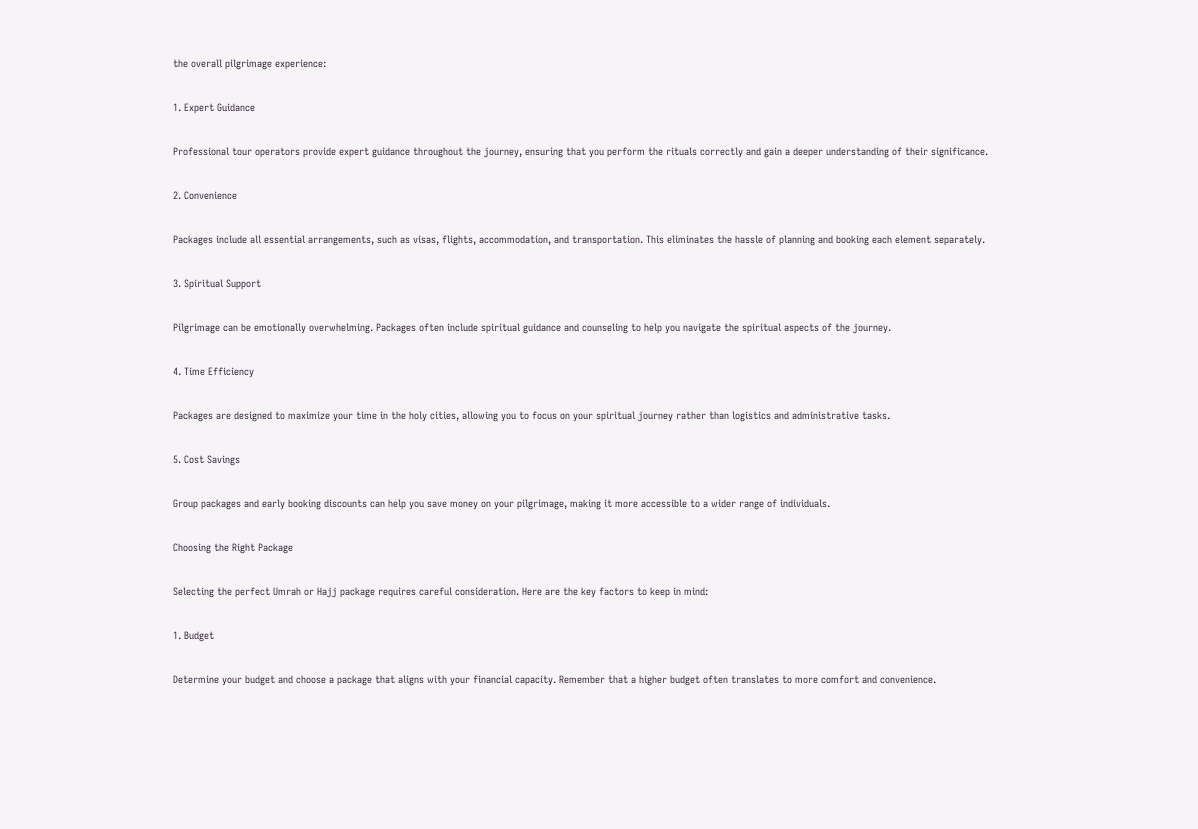the overall pilgrimage experience:

1. Expert Guidance

Professional tour operators provide expert guidance throughout the journey, ensuring that you perform the rituals correctly and gain a deeper understanding of their significance.

2. Convenience

Packages include all essential arrangements, such as visas, flights, accommodation, and transportation. This eliminates the hassle of planning and booking each element separately.

3. Spiritual Support

Pilgrimage can be emotionally overwhelming. Packages often include spiritual guidance and counseling to help you navigate the spiritual aspects of the journey.

4. Time Efficiency

Packages are designed to maximize your time in the holy cities, allowing you to focus on your spiritual journey rather than logistics and administrative tasks.

5. Cost Savings

Group packages and early booking discounts can help you save money on your pilgrimage, making it more accessible to a wider range of individuals.

Choosing the Right Package

Selecting the perfect Umrah or Hajj package requires careful consideration. Here are the key factors to keep in mind:

1. Budget

Determine your budget and choose a package that aligns with your financial capacity. Remember that a higher budget often translates to more comfort and convenience.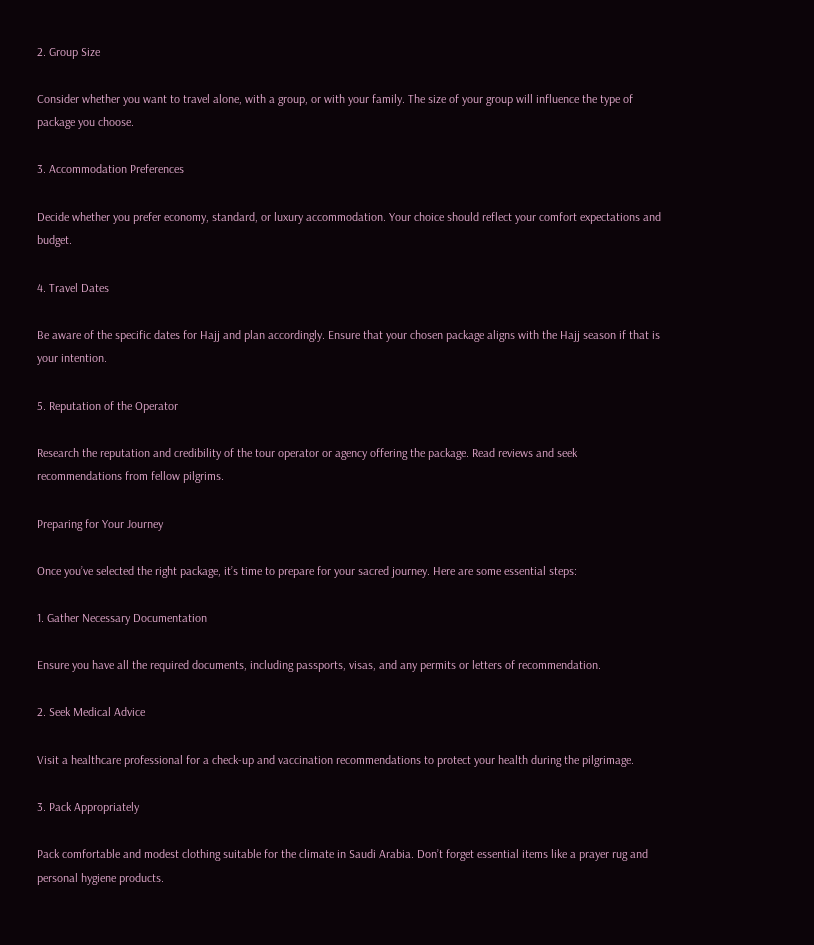2. Group Size

Consider whether you want to travel alone, with a group, or with your family. The size of your group will influence the type of package you choose.

3. Accommodation Preferences

Decide whether you prefer economy, standard, or luxury accommodation. Your choice should reflect your comfort expectations and budget.

4. Travel Dates

Be aware of the specific dates for Hajj and plan accordingly. Ensure that your chosen package aligns with the Hajj season if that is your intention.

5. Reputation of the Operator

Research the reputation and credibility of the tour operator or agency offering the package. Read reviews and seek recommendations from fellow pilgrims.

Preparing for Your Journey

Once you’ve selected the right package, it’s time to prepare for your sacred journey. Here are some essential steps:

1. Gather Necessary Documentation

Ensure you have all the required documents, including passports, visas, and any permits or letters of recommendation.

2. Seek Medical Advice

Visit a healthcare professional for a check-up and vaccination recommendations to protect your health during the pilgrimage.

3. Pack Appropriately

Pack comfortable and modest clothing suitable for the climate in Saudi Arabia. Don’t forget essential items like a prayer rug and personal hygiene products.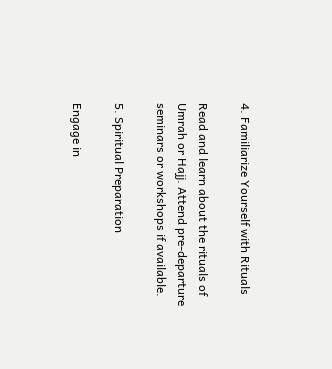4. Familiarize Yourself with Rituals

Read and learn about the rituals of Umrah or Hajj. Attend pre-departure seminars or workshops if available.

5. Spiritual Preparation

Engage in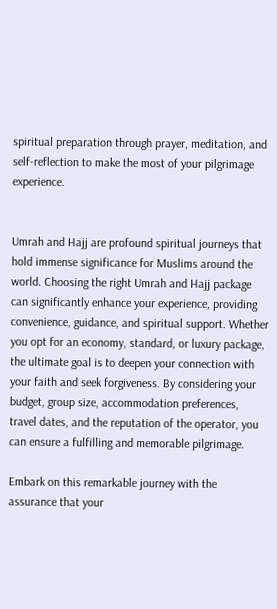spiritual preparation through prayer, meditation, and self-reflection to make the most of your pilgrimage experience.


Umrah and Hajj are profound spiritual journeys that hold immense significance for Muslims around the world. Choosing the right Umrah and Hajj package can significantly enhance your experience, providing convenience, guidance, and spiritual support. Whether you opt for an economy, standard, or luxury package, the ultimate goal is to deepen your connection with your faith and seek forgiveness. By considering your budget, group size, accommodation preferences, travel dates, and the reputation of the operator, you can ensure a fulfilling and memorable pilgrimage.

Embark on this remarkable journey with the assurance that your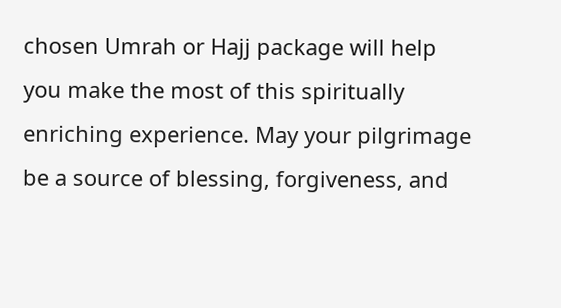chosen Umrah or Hajj package will help you make the most of this spiritually enriching experience. May your pilgrimage be a source of blessing, forgiveness, and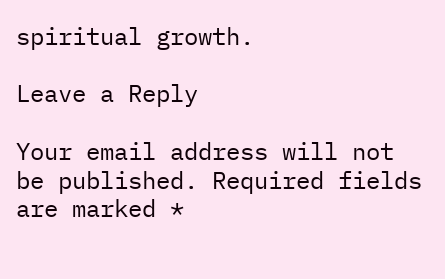spiritual growth.

Leave a Reply

Your email address will not be published. Required fields are marked *